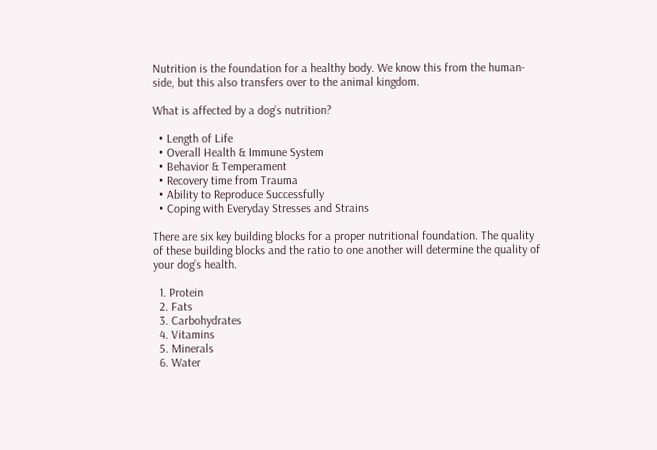Nutrition is the foundation for a healthy body. We know this from the human-side, but this also transfers over to the animal kingdom.

What is affected by a dog’s nutrition?

  • Length of Life
  • Overall Health & Immune System
  • Behavior & Temperament
  • Recovery time from Trauma
  • Ability to Reproduce Successfully
  • Coping with Everyday Stresses and Strains

There are six key building blocks for a proper nutritional foundation. The quality of these building blocks and the ratio to one another will determine the quality of your dog’s health.

  1. Protein
  2. Fats
  3. Carbohydrates
  4. Vitamins
  5. Minerals
  6. Water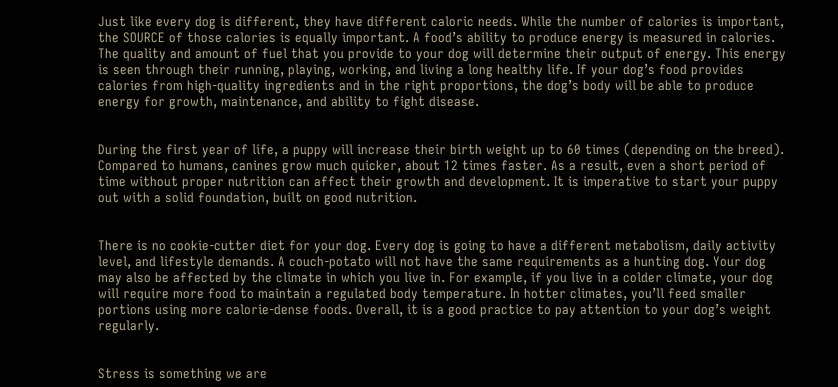Just like every dog is different, they have different caloric needs. While the number of calories is important, the SOURCE of those calories is equally important. A food’s ability to produce energy is measured in calories. The quality and amount of fuel that you provide to your dog will determine their output of energy. This energy is seen through their running, playing, working, and living a long healthy life. If your dog’s food provides calories from high-quality ingredients and in the right proportions, the dog’s body will be able to produce energy for growth, maintenance, and ability to fight disease.


During the first year of life, a puppy will increase their birth weight up to 60 times (depending on the breed). Compared to humans, canines grow much quicker, about 12 times faster. As a result, even a short period of time without proper nutrition can affect their growth and development. It is imperative to start your puppy out with a solid foundation, built on good nutrition.


There is no cookie-cutter diet for your dog. Every dog is going to have a different metabolism, daily activity level, and lifestyle demands. A couch-potato will not have the same requirements as a hunting dog. Your dog may also be affected by the climate in which you live in. For example, if you live in a colder climate, your dog will require more food to maintain a regulated body temperature. In hotter climates, you’ll feed smaller portions using more calorie-dense foods. Overall, it is a good practice to pay attention to your dog’s weight regularly.


Stress is something we are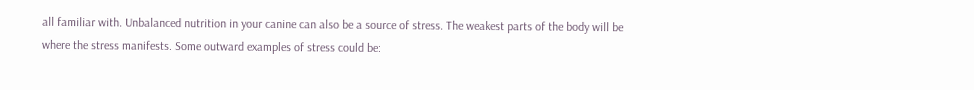all familiar with. Unbalanced nutrition in your canine can also be a source of stress. The weakest parts of the body will be where the stress manifests. Some outward examples of stress could be: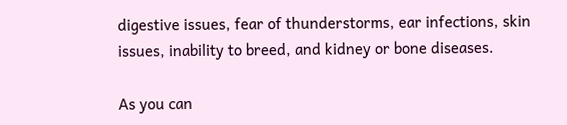digestive issues, fear of thunderstorms, ear infections, skin issues, inability to breed, and kidney or bone diseases.

As you can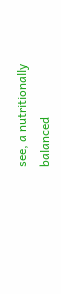see, a nutritionally balanced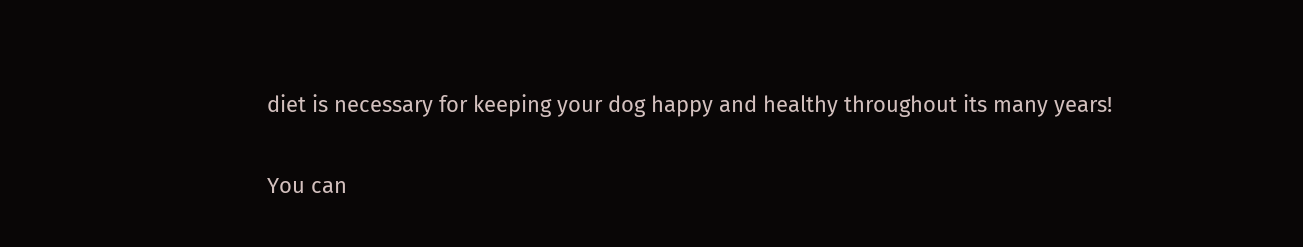diet is necessary for keeping your dog happy and healthy throughout its many years!

You can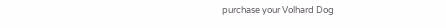purchase your Volhard Dog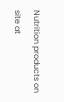Nutrition products on site at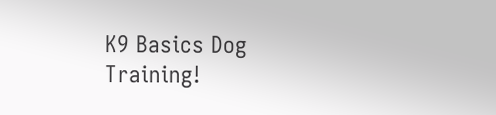K9 Basics Dog Training!